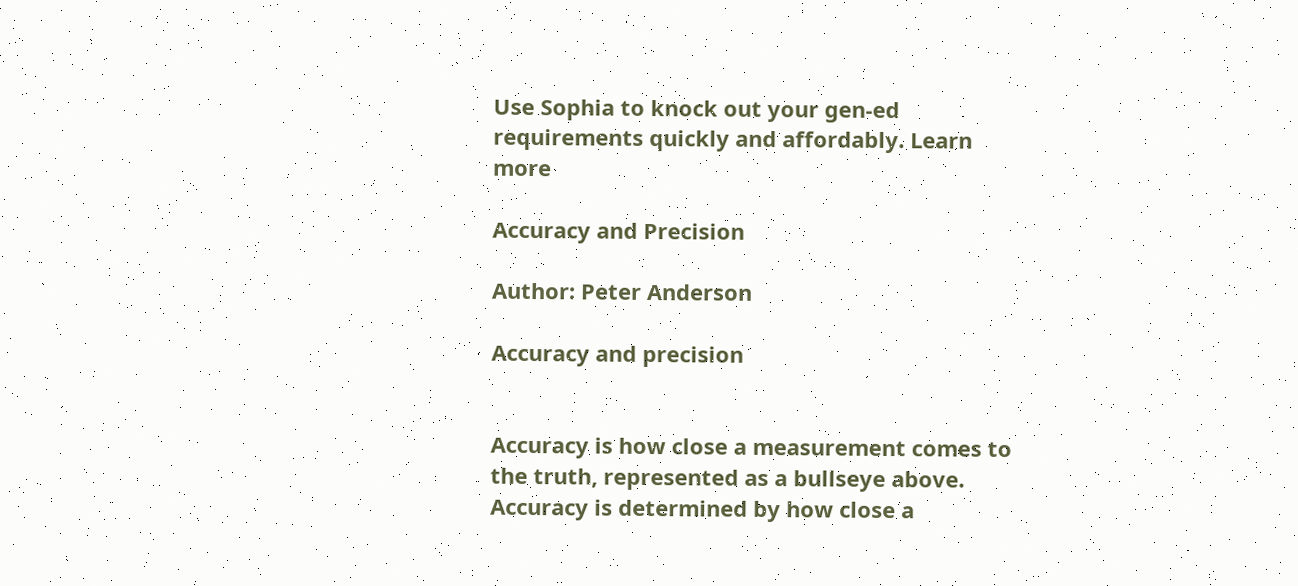Use Sophia to knock out your gen-ed requirements quickly and affordably. Learn more

Accuracy and Precision

Author: Peter Anderson

Accuracy and precision


Accuracy is how close a measurement comes to the truth, represented as a bullseye above.  Accuracy is determined by how close a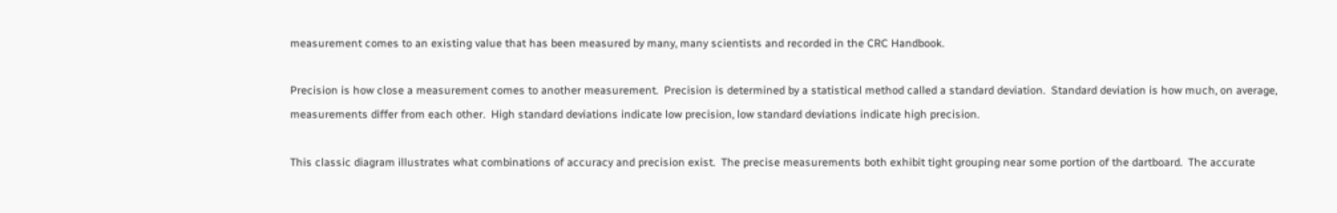measurement comes to an existing value that has been measured by many, many scientists and recorded in the CRC Handbook.

Precision is how close a measurement comes to another measurement.  Precision is determined by a statistical method called a standard deviation.  Standard deviation is how much, on average, measurements differ from each other.  High standard deviations indicate low precision, low standard deviations indicate high precision.

This classic diagram illustrates what combinations of accuracy and precision exist.  The precise measurements both exhibit tight grouping near some portion of the dartboard.  The accurate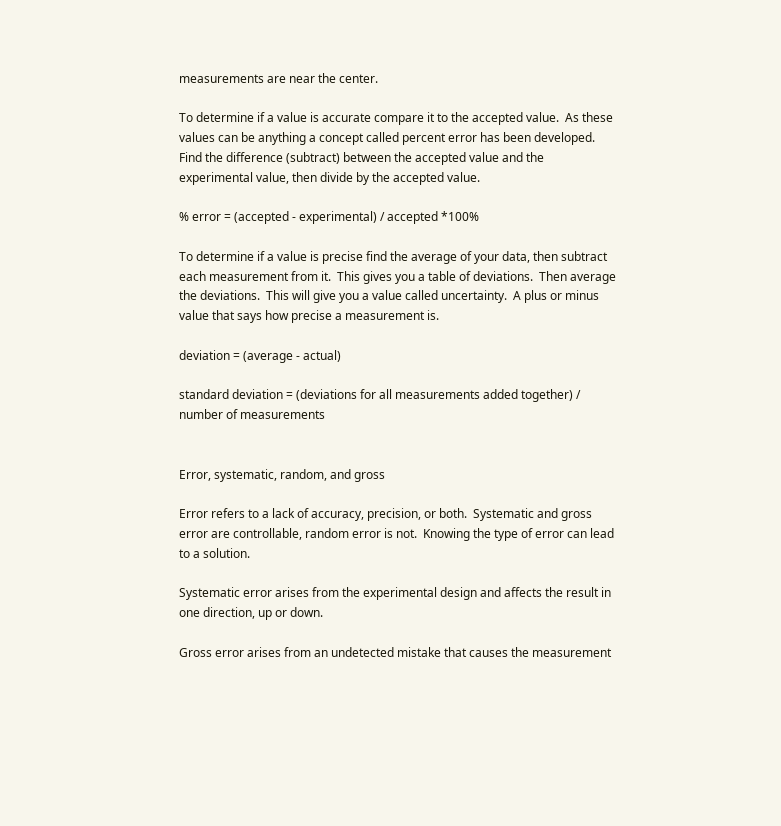measurements are near the center.

To determine if a value is accurate compare it to the accepted value.  As these values can be anything a concept called percent error has been developed.  Find the difference (subtract) between the accepted value and the experimental value, then divide by the accepted value.

% error = (accepted - experimental) / accepted *100%

To determine if a value is precise find the average of your data, then subtract each measurement from it.  This gives you a table of deviations.  Then average the deviations.  This will give you a value called uncertainty.  A plus or minus value that says how precise a measurement is.

deviation = (average - actual)

standard deviation = (deviations for all measurements added together) / number of measurements


Error, systematic, random, and gross

Error refers to a lack of accuracy, precision, or both.  Systematic and gross error are controllable, random error is not.  Knowing the type of error can lead to a solution.

Systematic error arises from the experimental design and affects the result in one direction, up or down.

Gross error arises from an undetected mistake that causes the measurement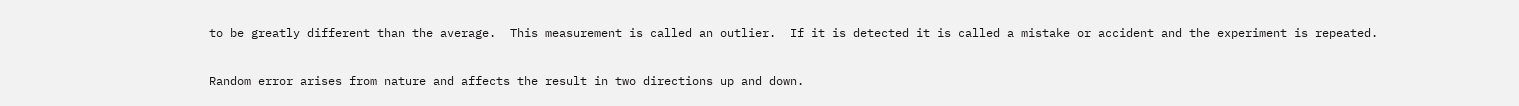to be greatly different than the average.  This measurement is called an outlier.  If it is detected it is called a mistake or accident and the experiment is repeated.

Random error arises from nature and affects the result in two directions up and down.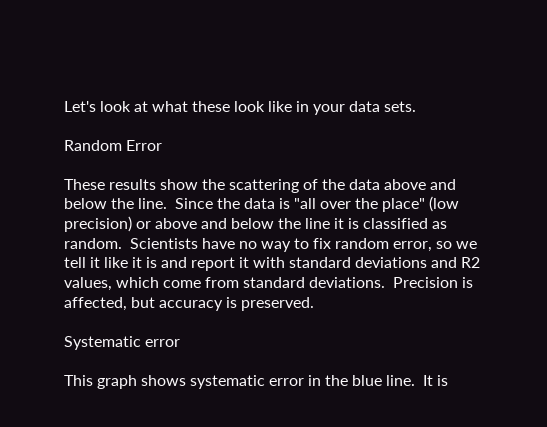Let's look at what these look like in your data sets.

Random Error

These results show the scattering of the data above and below the line.  Since the data is "all over the place" (low precision) or above and below the line it is classified as random.  Scientists have no way to fix random error, so we tell it like it is and report it with standard deviations and R2 values, which come from standard deviations.  Precision is affected, but accuracy is preserved.

Systematic error

This graph shows systematic error in the blue line.  It is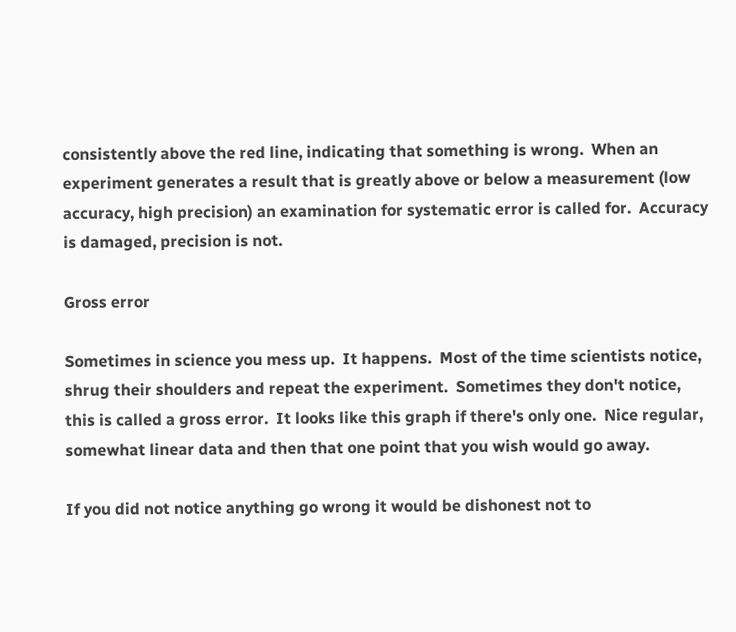consistently above the red line, indicating that something is wrong.  When an experiment generates a result that is greatly above or below a measurement (low accuracy, high precision) an examination for systematic error is called for.  Accuracy is damaged, precision is not.

Gross error

Sometimes in science you mess up.  It happens.  Most of the time scientists notice, shrug their shoulders and repeat the experiment.  Sometimes they don't notice, this is called a gross error.  It looks like this graph if there's only one.  Nice regular, somewhat linear data and then that one point that you wish would go away.

If you did not notice anything go wrong it would be dishonest not to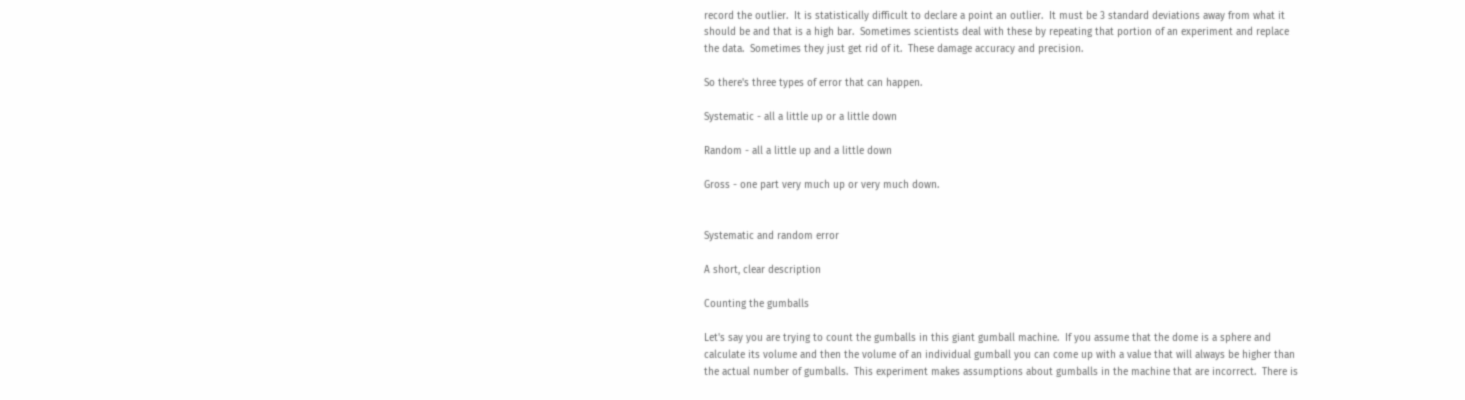record the outlier.  It is statistically difficult to declare a point an outlier.  It must be 3 standard deviations away from what it should be and that is a high bar.  Sometimes scientists deal with these by repeating that portion of an experiment and replace the data.  Sometimes they just get rid of it.  These damage accuracy and precision.

So there's three types of error that can happen.

Systematic - all a little up or a little down

Random - all a little up and a little down

Gross - one part very much up or very much down.


Systematic and random error

A short, clear description

Counting the gumballs

Let's say you are trying to count the gumballs in this giant gumball machine.  If you assume that the dome is a sphere and calculate its volume and then the volume of an individual gumball you can come up with a value that will always be higher than the actual number of gumballs.  This experiment makes assumptions about gumballs in the machine that are incorrect.  There is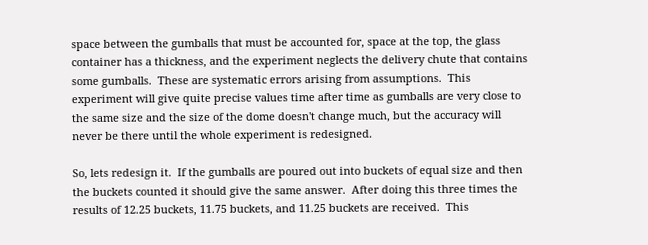space between the gumballs that must be accounted for, space at the top, the glass container has a thickness, and the experiment neglects the delivery chute that contains some gumballs.  These are systematic errors arising from assumptions.  This experiment will give quite precise values time after time as gumballs are very close to the same size and the size of the dome doesn't change much, but the accuracy will never be there until the whole experiment is redesigned.

So, lets redesign it.  If the gumballs are poured out into buckets of equal size and then the buckets counted it should give the same answer.  After doing this three times the results of 12.25 buckets, 11.75 buckets, and 11.25 buckets are received.  This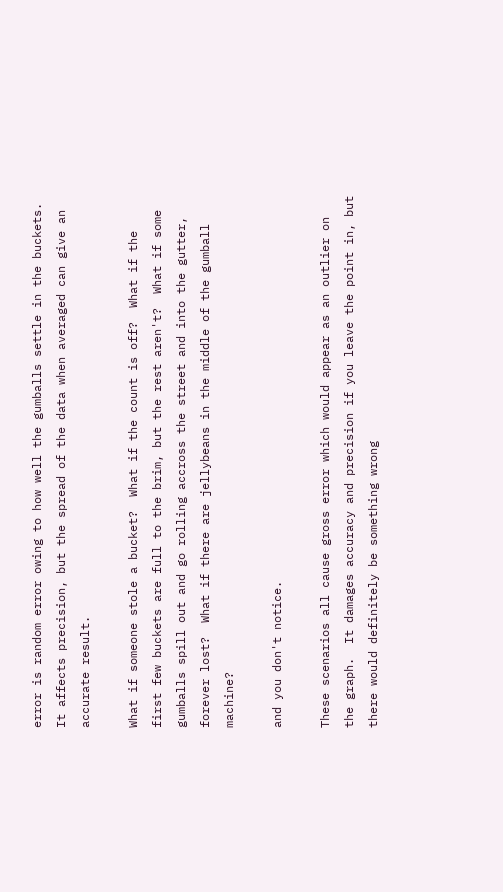error is random error owing to how well the gumballs settle in the buckets.  It affects precision, but the spread of the data when averaged can give an accurate result.

What if someone stole a bucket?  What if the count is off?  What if the first few buckets are full to the brim, but the rest aren't?  What if some gumballs spill out and go rolling accross the street and into the gutter, forever lost?  What if there are jellybeans in the middle of the gumball machine?

and you don't notice.

These scenarios all cause gross error which would appear as an outlier on the graph.  It damages accuracy and precision if you leave the point in, but there would definitely be something wrong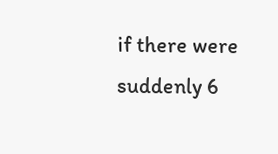if there were suddenly 6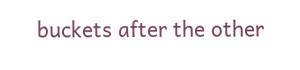buckets after the other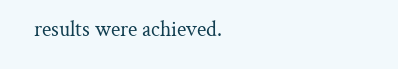results were achieved.